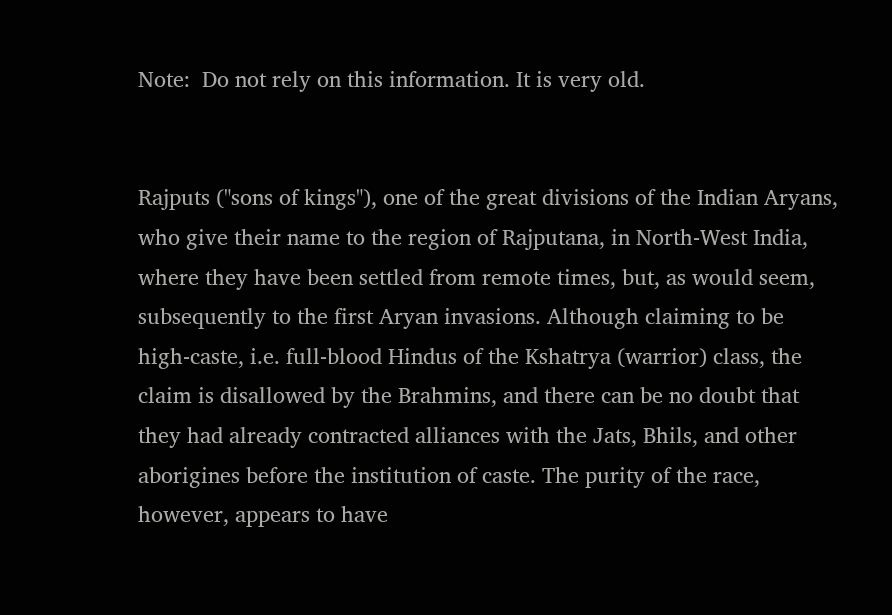Note:  Do not rely on this information. It is very old.


Rajputs ("sons of kings"), one of the great divisions of the Indian Aryans, who give their name to the region of Rajputana, in North-West India, where they have been settled from remote times, but, as would seem, subsequently to the first Aryan invasions. Although claiming to be high-caste, i.e. full-blood Hindus of the Kshatrya (warrior) class, the claim is disallowed by the Brahmins, and there can be no doubt that they had already contracted alliances with the Jats, Bhils, and other aborigines before the institution of caste. The purity of the race, however, appears to have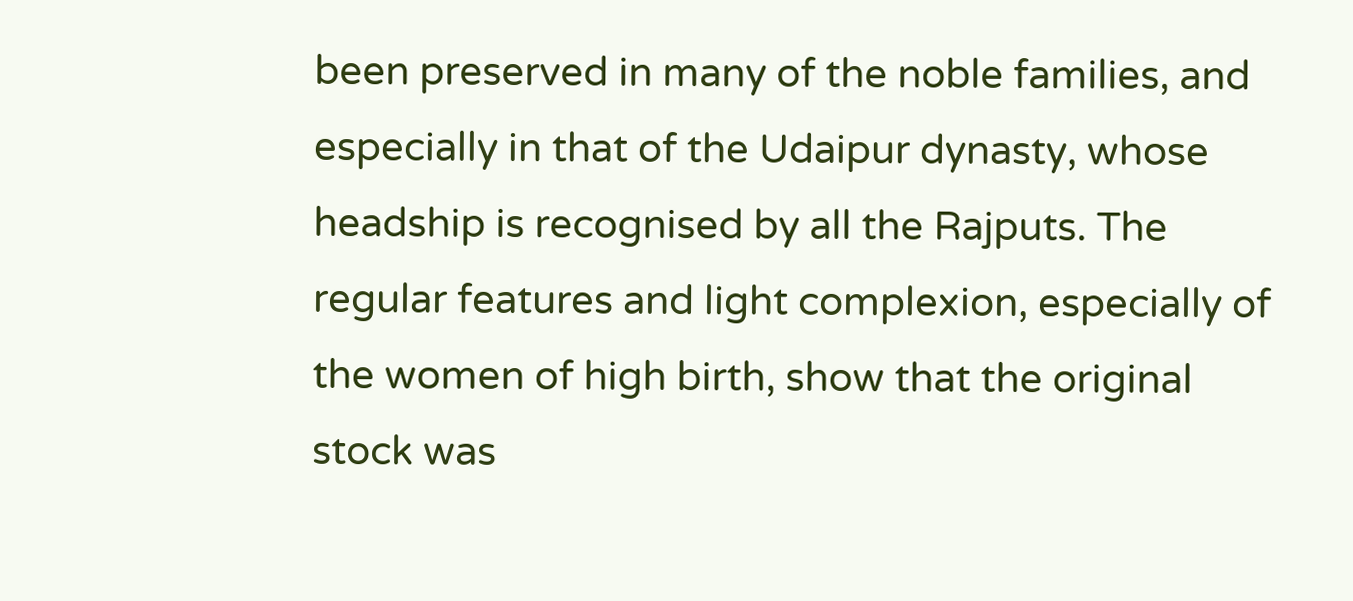been preserved in many of the noble families, and especially in that of the Udaipur dynasty, whose headship is recognised by all the Rajputs. The regular features and light complexion, especially of the women of high birth, show that the original stock was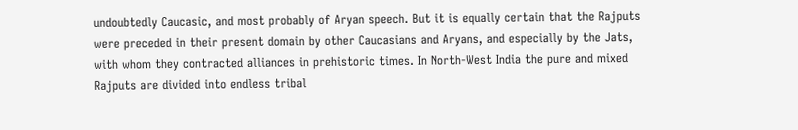undoubtedly Caucasic, and most probably of Aryan speech. But it is equally certain that the Rajputs were preceded in their present domain by other Caucasians and Aryans, and especially by the Jats, with whom they contracted alliances in prehistoric times. In North-West India the pure and mixed Rajputs are divided into endless tribal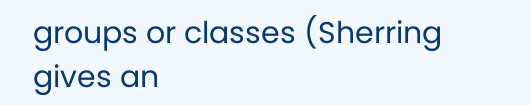groups or classes (Sherring gives an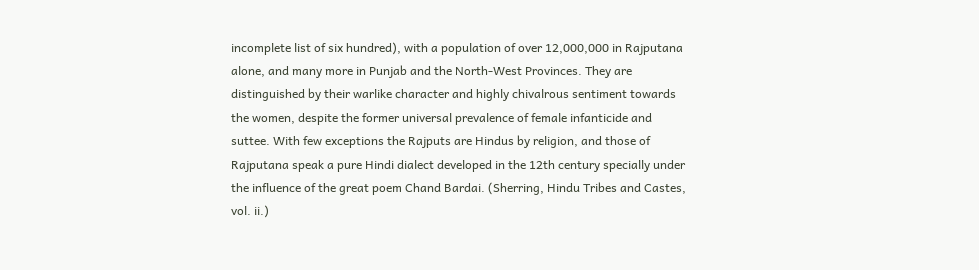incomplete list of six hundred), with a population of over 12,000,000 in Rajputana alone, and many more in Punjab and the North-West Provinces. They are distinguished by their warlike character and highly chivalrous sentiment towards the women, despite the former universal prevalence of female infanticide and suttee. With few exceptions the Rajputs are Hindus by religion, and those of Rajputana speak a pure Hindi dialect developed in the 12th century specially under the influence of the great poem Chand Bardai. (Sherring, Hindu Tribes and Castes, vol. ii.)